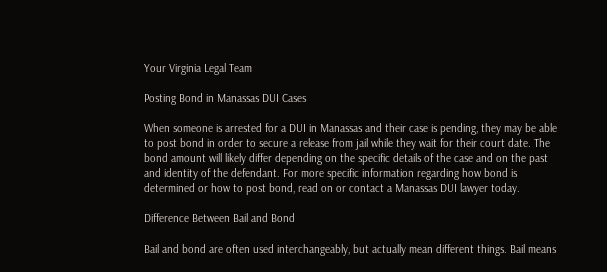Your Virginia Legal Team

Posting Bond in Manassas DUI Cases

When someone is arrested for a DUI in Manassas and their case is pending, they may be able to post bond in order to secure a release from jail while they wait for their court date. The bond amount will likely differ depending on the specific details of the case and on the past and identity of the defendant. For more specific information regarding how bond is determined or how to post bond, read on or contact a Manassas DUI lawyer today.

Difference Between Bail and Bond

Bail and bond are often used interchangeably, but actually mean different things. Bail means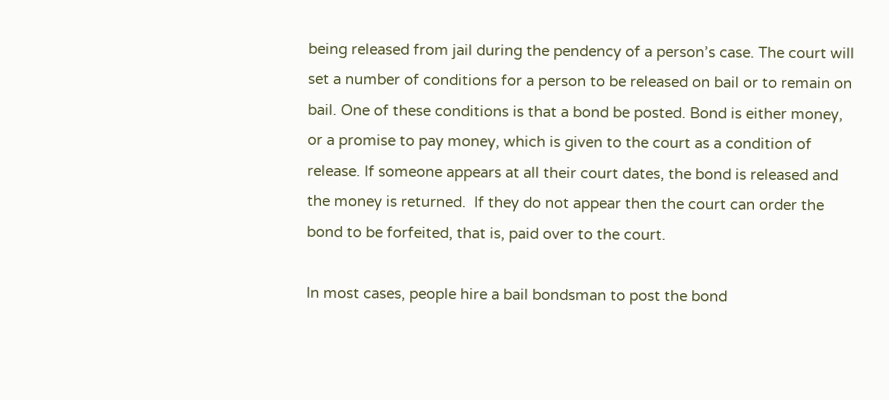being released from jail during the pendency of a person’s case. The court will set a number of conditions for a person to be released on bail or to remain on bail. One of these conditions is that a bond be posted. Bond is either money, or a promise to pay money, which is given to the court as a condition of release. If someone appears at all their court dates, the bond is released and the money is returned.  If they do not appear then the court can order the bond to be forfeited, that is, paid over to the court.

In most cases, people hire a bail bondsman to post the bond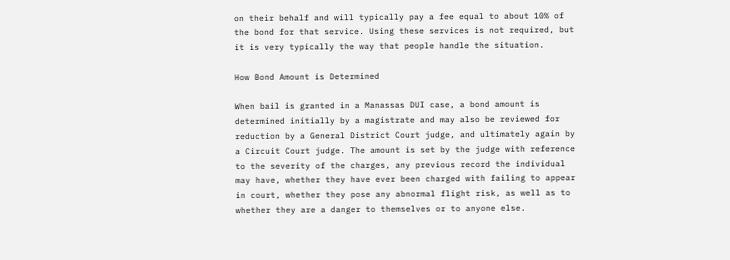on their behalf and will typically pay a fee equal to about 10% of the bond for that service. Using these services is not required, but it is very typically the way that people handle the situation.

How Bond Amount is Determined

When bail is granted in a Manassas DUI case, a bond amount is determined initially by a magistrate and may also be reviewed for reduction by a General District Court judge, and ultimately again by a Circuit Court judge. The amount is set by the judge with reference to the severity of the charges, any previous record the individual may have, whether they have ever been charged with failing to appear in court, whether they pose any abnormal flight risk, as well as to whether they are a danger to themselves or to anyone else.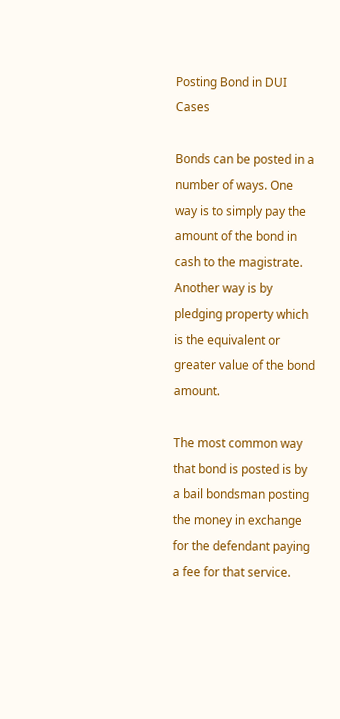Posting Bond in DUI Cases

Bonds can be posted in a number of ways. One way is to simply pay the amount of the bond in cash to the magistrate. Another way is by pledging property which is the equivalent or greater value of the bond amount.

The most common way that bond is posted is by a bail bondsman posting the money in exchange for the defendant paying a fee for that service.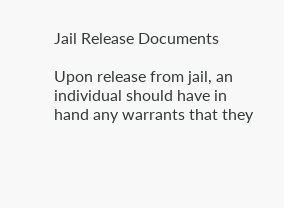Jail Release Documents

Upon release from jail, an individual should have in hand any warrants that they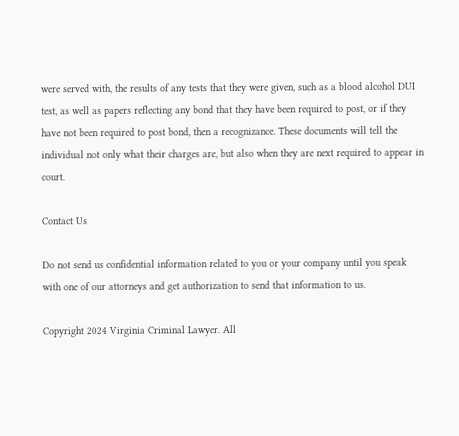were served with, the results of any tests that they were given, such as a blood alcohol DUI test, as well as papers reflecting any bond that they have been required to post, or if they have not been required to post bond, then a recognizance. These documents will tell the individual not only what their charges are, but also when they are next required to appear in court.

Contact Us

Do not send us confidential information related to you or your company until you speak with one of our attorneys and get authorization to send that information to us.

Copyright 2024 Virginia Criminal Lawyer. All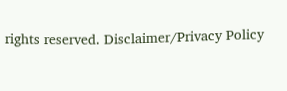rights reserved. Disclaimer/Privacy Policy